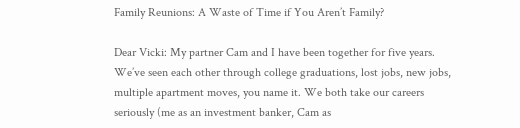Family Reunions: A Waste of Time if You Aren’t Family?

Dear Vicki: My partner Cam and I have been together for five years. We’ve seen each other through college graduations, lost jobs, new jobs, multiple apartment moves, you name it. We both take our careers seriously (me as an investment banker, Cam as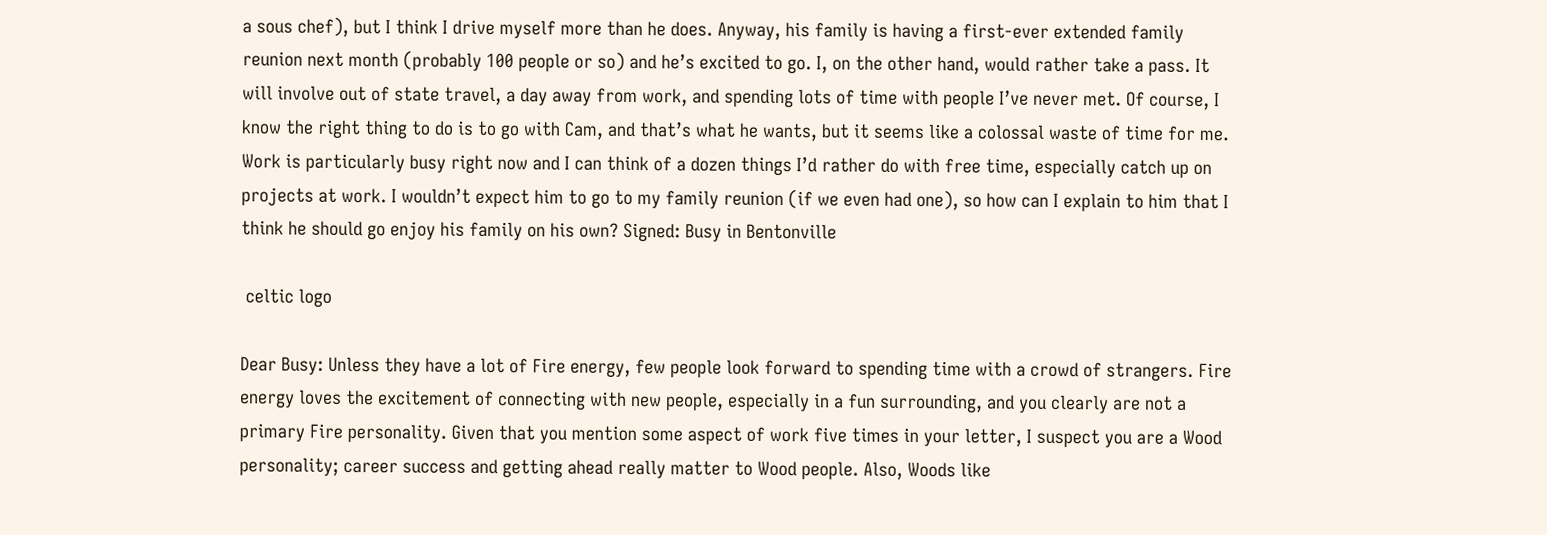a sous chef), but I think I drive myself more than he does. Anyway, his family is having a first-ever extended family reunion next month (probably 100 people or so) and he’s excited to go. I, on the other hand, would rather take a pass. It will involve out of state travel, a day away from work, and spending lots of time with people I’ve never met. Of course, I know the right thing to do is to go with Cam, and that’s what he wants, but it seems like a colossal waste of time for me. Work is particularly busy right now and I can think of a dozen things I’d rather do with free time, especially catch up on projects at work. I wouldn’t expect him to go to my family reunion (if we even had one), so how can I explain to him that I think he should go enjoy his family on his own? Signed: Busy in Bentonville

 celtic logo

Dear Busy: Unless they have a lot of Fire energy, few people look forward to spending time with a crowd of strangers. Fire energy loves the excitement of connecting with new people, especially in a fun surrounding, and you clearly are not a primary Fire personality. Given that you mention some aspect of work five times in your letter, I suspect you are a Wood personality; career success and getting ahead really matter to Wood people. Also, Woods like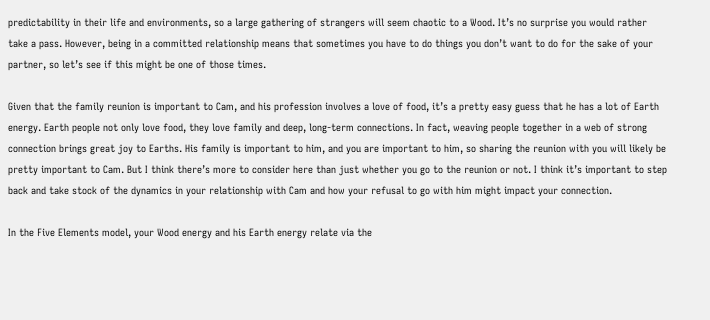predictability in their life and environments, so a large gathering of strangers will seem chaotic to a Wood. It’s no surprise you would rather take a pass. However, being in a committed relationship means that sometimes you have to do things you don’t want to do for the sake of your partner, so let’s see if this might be one of those times.

Given that the family reunion is important to Cam, and his profession involves a love of food, it’s a pretty easy guess that he has a lot of Earth energy. Earth people not only love food, they love family and deep, long-term connections. In fact, weaving people together in a web of strong connection brings great joy to Earths. His family is important to him, and you are important to him, so sharing the reunion with you will likely be pretty important to Cam. But I think there’s more to consider here than just whether you go to the reunion or not. I think it’s important to step back and take stock of the dynamics in your relationship with Cam and how your refusal to go with him might impact your connection.

In the Five Elements model, your Wood energy and his Earth energy relate via the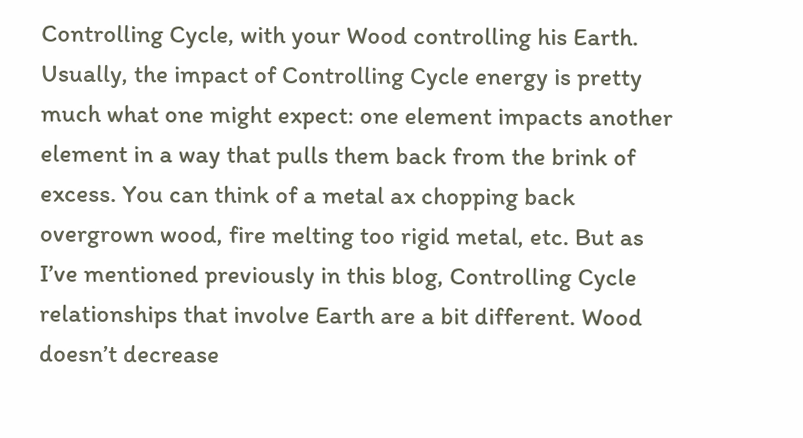Controlling Cycle, with your Wood controlling his Earth. Usually, the impact of Controlling Cycle energy is pretty much what one might expect: one element impacts another element in a way that pulls them back from the brink of excess. You can think of a metal ax chopping back overgrown wood, fire melting too rigid metal, etc. But as I’ve mentioned previously in this blog, Controlling Cycle relationships that involve Earth are a bit different. Wood doesn’t decrease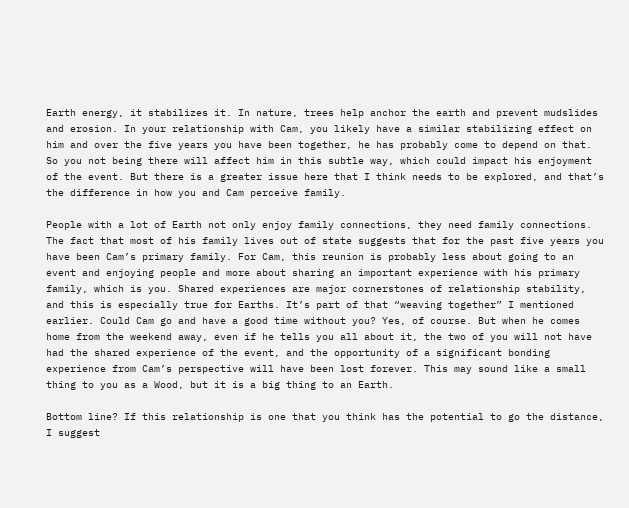Earth energy, it stabilizes it. In nature, trees help anchor the earth and prevent mudslides and erosion. In your relationship with Cam, you likely have a similar stabilizing effect on him and over the five years you have been together, he has probably come to depend on that. So you not being there will affect him in this subtle way, which could impact his enjoyment of the event. But there is a greater issue here that I think needs to be explored, and that’s the difference in how you and Cam perceive family.

People with a lot of Earth not only enjoy family connections, they need family connections. The fact that most of his family lives out of state suggests that for the past five years you have been Cam’s primary family. For Cam, this reunion is probably less about going to an event and enjoying people and more about sharing an important experience with his primary family, which is you. Shared experiences are major cornerstones of relationship stability, and this is especially true for Earths. It’s part of that “weaving together” I mentioned earlier. Could Cam go and have a good time without you? Yes, of course. But when he comes home from the weekend away, even if he tells you all about it, the two of you will not have had the shared experience of the event, and the opportunity of a significant bonding experience from Cam’s perspective will have been lost forever. This may sound like a small thing to you as a Wood, but it is a big thing to an Earth.

Bottom line? If this relationship is one that you think has the potential to go the distance, I suggest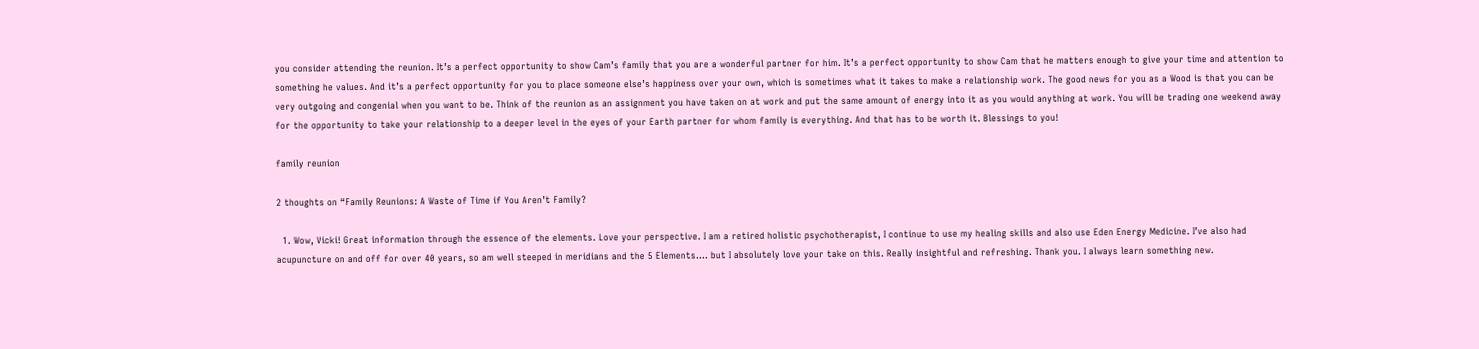you consider attending the reunion. It’s a perfect opportunity to show Cam’s family that you are a wonderful partner for him. It’s a perfect opportunity to show Cam that he matters enough to give your time and attention to something he values. And it’s a perfect opportunity for you to place someone else’s happiness over your own, which is sometimes what it takes to make a relationship work. The good news for you as a Wood is that you can be very outgoing and congenial when you want to be. Think of the reunion as an assignment you have taken on at work and put the same amount of energy into it as you would anything at work. You will be trading one weekend away for the opportunity to take your relationship to a deeper level in the eyes of your Earth partner for whom family is everything. And that has to be worth it. Blessings to you!

family reunion

2 thoughts on “Family Reunions: A Waste of Time if You Aren’t Family?

  1. Wow, Vicki! Great information through the essence of the elements. Love your perspective. I am a retired holistic psychotherapist, I continue to use my healing skills and also use Eden Energy Medicine. I’ve also had acupuncture on and off for over 40 years, so am well steeped in meridians and the 5 Elements…. but I absolutely love your take on this. Really insightful and refreshing. Thank you. I always learn something new.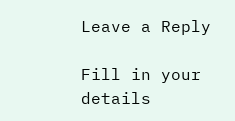Leave a Reply

Fill in your details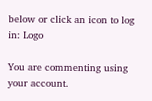below or click an icon to log in: Logo

You are commenting using your account.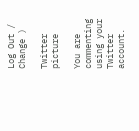Log Out /  Change )

Twitter picture

You are commenting using your Twitter account.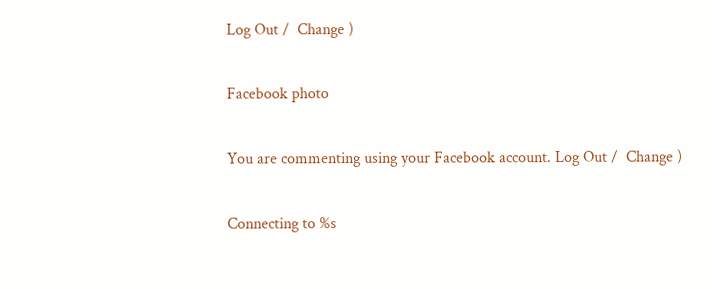Log Out /  Change )

Facebook photo

You are commenting using your Facebook account. Log Out /  Change )

Connecting to %s